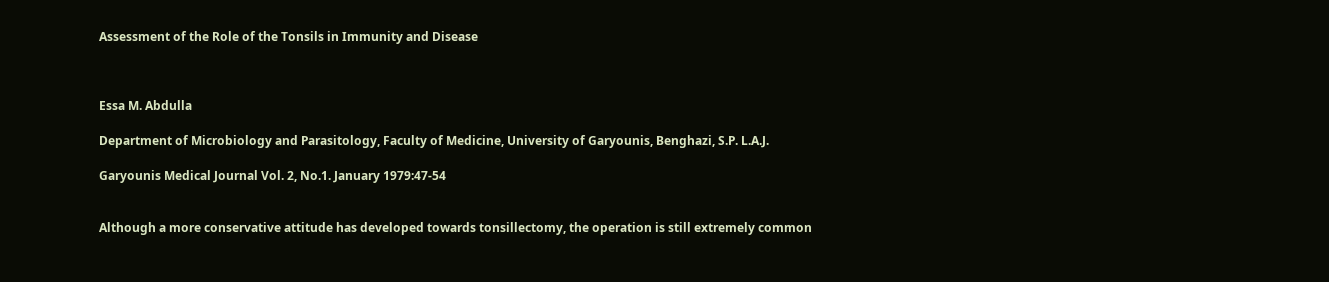Assessment of the Role of the Tonsils in Immunity and Disease



Essa M. Abdulla

Department of Microbiology and Parasitology, Faculty of Medicine, University of Garyounis, Benghazi, S.P. L.A.J.

Garyounis Medical Journal Vol. 2, No.1. January 1979:47-54


Although a more conservative attitude has developed towards tonsillectomy, the operation is still extremely common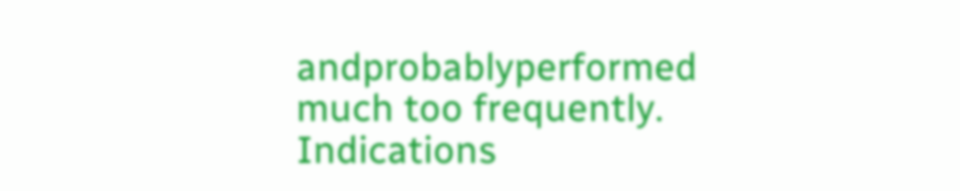andprobablyperformed much too frequently. Indications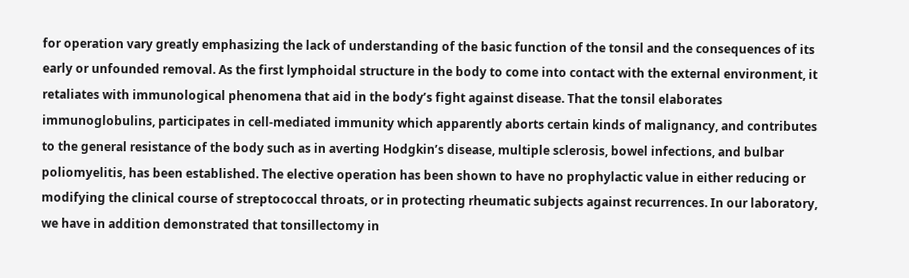for operation vary greatly emphasizing the lack of understanding of the basic function of the tonsil and the consequences of its early or unfounded removal. As the first lymphoidal structure in the body to come into contact with the external environment, it retaliates with immunological phenomena that aid in the body’s fight against disease. That the tonsil elaborates immunoglobulins, participates in cell-mediated immunity which apparently aborts certain kinds of malignancy, and contributes to the general resistance of the body such as in averting Hodgkin’s disease, multiple sclerosis, bowel infections, and bulbar poliomyelitis, has been established. The elective operation has been shown to have no prophylactic value in either reducing or modifying the clinical course of streptococcal throats, or in protecting rheumatic subjects against recurrences. In our laboratory, we have in addition demonstrated that tonsillectomy in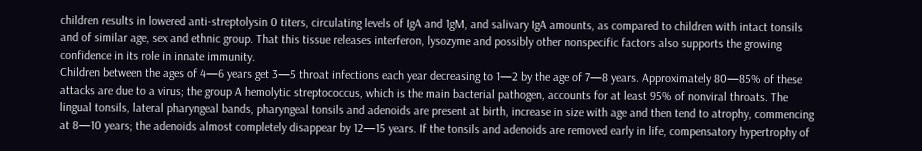children results in lowered anti-streptolysin 0 titers, circulating levels of IgA and 1gM, and salivary IgA amounts, as compared to children with intact tonsils and of similar age, sex and ethnic group. That this tissue releases interferon, lysozyme and possibly other nonspecific factors also supports the growing confidence in its role in innate immunity.
Children between the ages of 4—6 years get 3—5 throat infections each year decreasing to 1—2 by the age of 7—8 years. Approximately 80—85% of these attacks are due to a virus; the group A hemolytic streptococcus, which is the main bacterial pathogen, accounts for at least 95% of nonviral throats. The lingual tonsils, lateral pharyngeal bands, pharyngeal tonsils and adenoids are present at birth, increase in size with age and then tend to atrophy, commencing at 8—10 years; the adenoids almost completely disappear by 12—15 years. If the tonsils and adenoids are removed early in life, compensatory hypertrophy of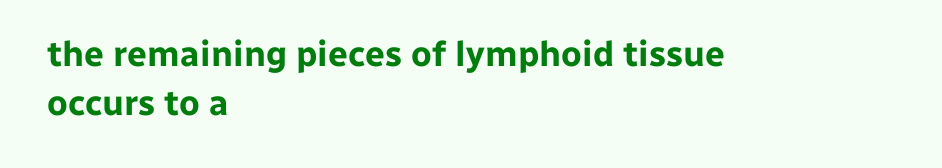the remaining pieces of lymphoid tissue occurs to a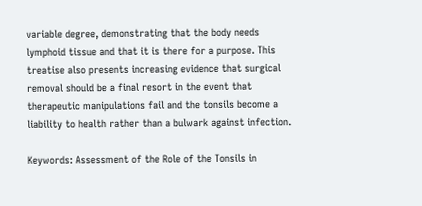variable degree, demonstrating that the body needs lymphoid tissue and that it is there for a purpose. This treatise also presents increasing evidence that surgical removal should be a final resort in the event that therapeutic manipulations fail and the tonsils become a liability to health rather than a bulwark against infection.

Keywords: Assessment of the Role of the Tonsils in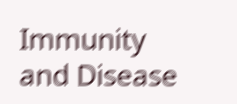Immunity and Disease